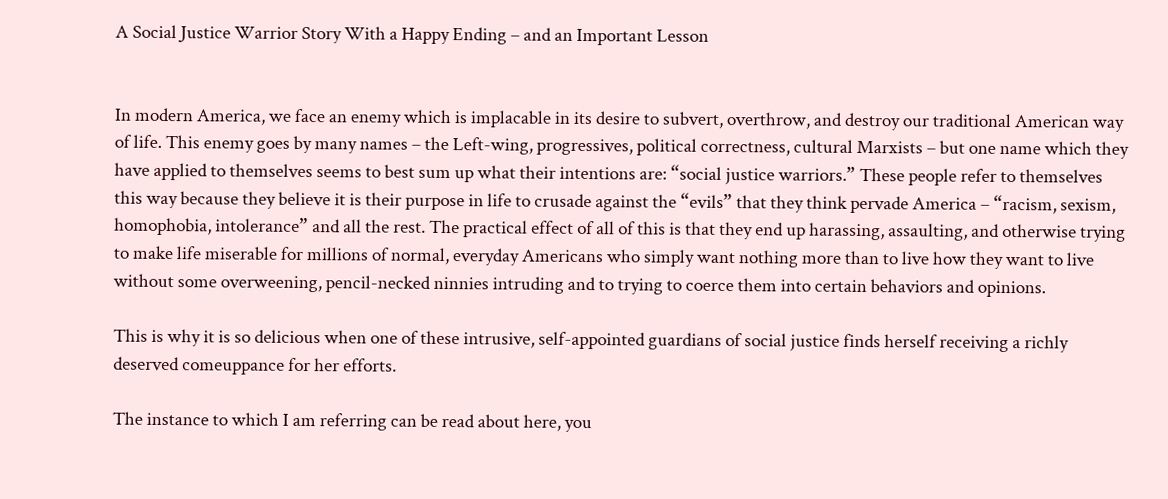A Social Justice Warrior Story With a Happy Ending – and an Important Lesson


In modern America, we face an enemy which is implacable in its desire to subvert, overthrow, and destroy our traditional American way of life. This enemy goes by many names – the Left-wing, progressives, political correctness, cultural Marxists – but one name which they have applied to themselves seems to best sum up what their intentions are: “social justice warriors.” These people refer to themselves this way because they believe it is their purpose in life to crusade against the “evils” that they think pervade America – “racism, sexism, homophobia, intolerance” and all the rest. The practical effect of all of this is that they end up harassing, assaulting, and otherwise trying to make life miserable for millions of normal, everyday Americans who simply want nothing more than to live how they want to live without some overweening, pencil-necked ninnies intruding and to trying to coerce them into certain behaviors and opinions.

This is why it is so delicious when one of these intrusive, self-appointed guardians of social justice finds herself receiving a richly deserved comeuppance for her efforts.

The instance to which I am referring can be read about here, you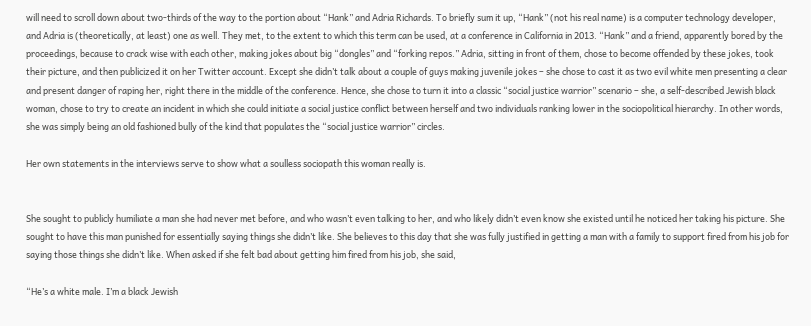will need to scroll down about two-thirds of the way to the portion about “Hank” and Adria Richards. To briefly sum it up, “Hank” (not his real name) is a computer technology developer, and Adria is (theoretically, at least) one as well. They met, to the extent to which this term can be used, at a conference in California in 2013. “Hank” and a friend, apparently bored by the proceedings, because to crack wise with each other, making jokes about big “dongles” and “forking repos.” Adria, sitting in front of them, chose to become offended by these jokes, took their picture, and then publicized it on her Twitter account. Except she didn’t talk about a couple of guys making juvenile jokes – she chose to cast it as two evil white men presenting a clear and present danger of raping her, right there in the middle of the conference. Hence, she chose to turn it into a classic “social justice warrior” scenario – she, a self-described Jewish black woman, chose to try to create an incident in which she could initiate a social justice conflict between herself and two individuals ranking lower in the sociopolitical hierarchy. In other words, she was simply being an old fashioned bully of the kind that populates the “social justice warrior” circles.

Her own statements in the interviews serve to show what a soulless sociopath this woman really is.


She sought to publicly humiliate a man she had never met before, and who wasn’t even talking to her, and who likely didn’t even know she existed until he noticed her taking his picture. She sought to have this man punished for essentially saying things she didn’t like. She believes to this day that she was fully justified in getting a man with a family to support fired from his job for saying those things she didn’t like. When asked if she felt bad about getting him fired from his job, she said,

“He’s a white male. I’m a black Jewish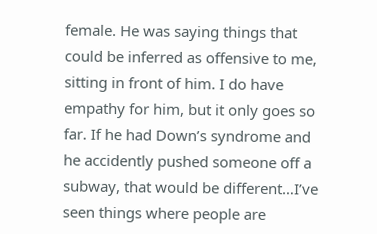female. He was saying things that could be inferred as offensive to me, sitting in front of him. I do have empathy for him, but it only goes so far. If he had Down’s syndrome and he accidently pushed someone off a subway, that would be different…I’ve seen things where people are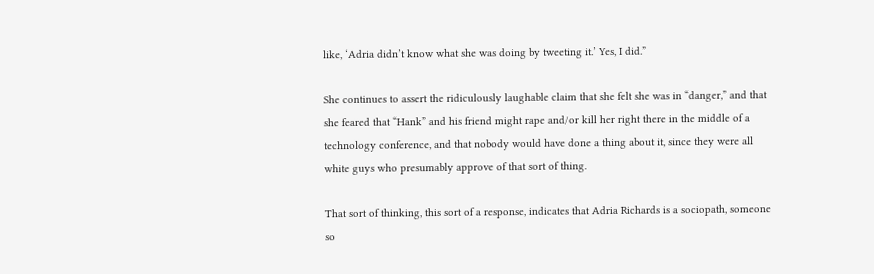like, ‘Adria didn’t know what she was doing by tweeting it.’ Yes, I did.”

She continues to assert the ridiculously laughable claim that she felt she was in “danger,” and that she feared that “Hank” and his friend might rape and/or kill her right there in the middle of a technology conference, and that nobody would have done a thing about it, since they were all white guys who presumably approve of that sort of thing.

That sort of thinking, this sort of a response, indicates that Adria Richards is a sociopath, someone so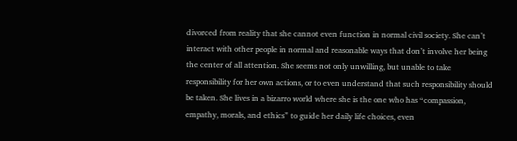divorced from reality that she cannot even function in normal civil society. She can’t interact with other people in normal and reasonable ways that don’t involve her being the center of all attention. She seems not only unwilling, but unable to take responsibility for her own actions, or to even understand that such responsibility should be taken. She lives in a bizarro world where she is the one who has “compassion, empathy, morals, and ethics” to guide her daily life choices, even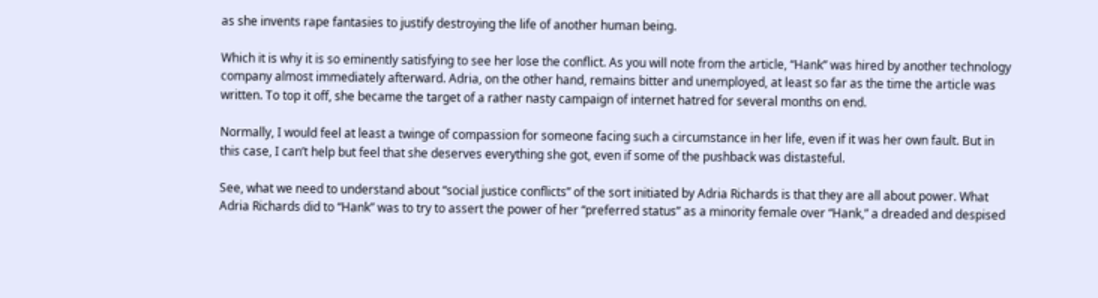as she invents rape fantasies to justify destroying the life of another human being.

Which it is why it is so eminently satisfying to see her lose the conflict. As you will note from the article, “Hank” was hired by another technology company almost immediately afterward. Adria, on the other hand, remains bitter and unemployed, at least so far as the time the article was written. To top it off, she became the target of a rather nasty campaign of internet hatred for several months on end.

Normally, I would feel at least a twinge of compassion for someone facing such a circumstance in her life, even if it was her own fault. But in this case, I can’t help but feel that she deserves everything she got, even if some of the pushback was distasteful.

See, what we need to understand about “social justice conflicts” of the sort initiated by Adria Richards is that they are all about power. What Adria Richards did to “Hank” was to try to assert the power of her “preferred status” as a minority female over “Hank,” a dreaded and despised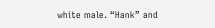white male. “Hank” and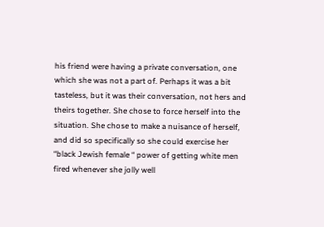his friend were having a private conversation, one which she was not a part of. Perhaps it was a bit tasteless, but it was their conversation, not hers and theirs together. She chose to force herself into the situation. She chose to make a nuisance of herself, and did so specifically so she could exercise her “black Jewish female “ power of getting white men fired whenever she jolly well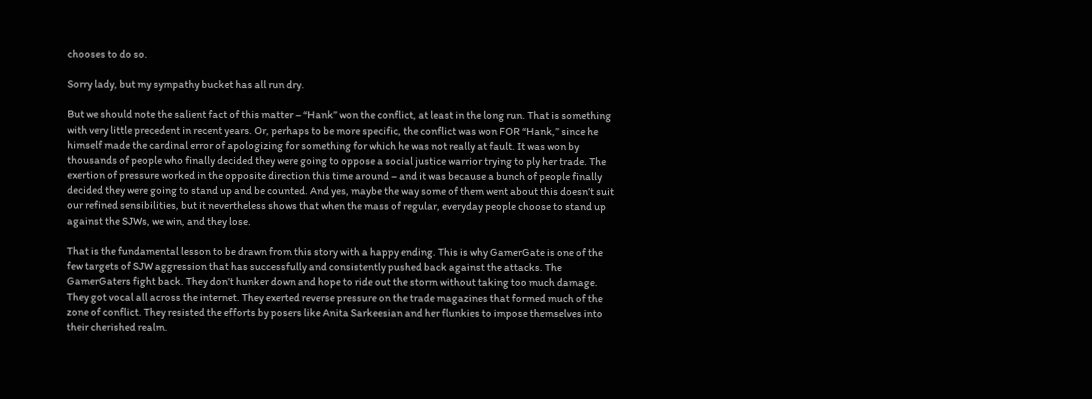chooses to do so.

Sorry lady, but my sympathy bucket has all run dry.

But we should note the salient fact of this matter – “Hank” won the conflict, at least in the long run. That is something with very little precedent in recent years. Or, perhaps to be more specific, the conflict was won FOR “Hank,” since he himself made the cardinal error of apologizing for something for which he was not really at fault. It was won by thousands of people who finally decided they were going to oppose a social justice warrior trying to ply her trade. The exertion of pressure worked in the opposite direction this time around – and it was because a bunch of people finally decided they were going to stand up and be counted. And yes, maybe the way some of them went about this doesn’t suit our refined sensibilities, but it nevertheless shows that when the mass of regular, everyday people choose to stand up against the SJWs, we win, and they lose.

That is the fundamental lesson to be drawn from this story with a happy ending. This is why GamerGate is one of the few targets of SJW aggression that has successfully and consistently pushed back against the attacks. The GamerGaters fight back. They don’t hunker down and hope to ride out the storm without taking too much damage. They got vocal all across the internet. They exerted reverse pressure on the trade magazines that formed much of the zone of conflict. They resisted the efforts by posers like Anita Sarkeesian and her flunkies to impose themselves into their cherished realm.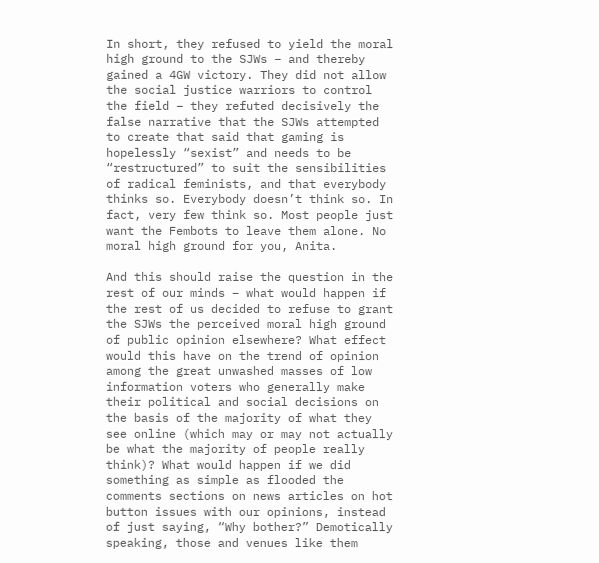In short, they refused to yield the moral high ground to the SJWs – and thereby gained a 4GW victory. They did not allow the social justice warriors to control the field – they refuted decisively the false narrative that the SJWs attempted to create that said that gaming is hopelessly “sexist” and needs to be “restructured” to suit the sensibilities of radical feminists, and that everybody thinks so. Everybody doesn’t think so. In fact, very few think so. Most people just want the Fembots to leave them alone. No moral high ground for you, Anita.

And this should raise the question in the rest of our minds – what would happen if the rest of us decided to refuse to grant the SJWs the perceived moral high ground of public opinion elsewhere? What effect would this have on the trend of opinion among the great unwashed masses of low information voters who generally make their political and social decisions on the basis of the majority of what they see online (which may or may not actually be what the majority of people really think)? What would happen if we did something as simple as flooded the comments sections on news articles on hot button issues with our opinions, instead of just saying, “Why bother?” Demotically speaking, those and venues like them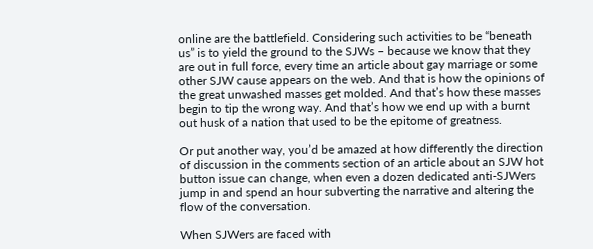online are the battlefield. Considering such activities to be “beneath us” is to yield the ground to the SJWs – because we know that they are out in full force, every time an article about gay marriage or some other SJW cause appears on the web. And that is how the opinions of the great unwashed masses get molded. And that’s how these masses begin to tip the wrong way. And that’s how we end up with a burnt out husk of a nation that used to be the epitome of greatness.

Or put another way, you’d be amazed at how differently the direction of discussion in the comments section of an article about an SJW hot button issue can change, when even a dozen dedicated anti-SJWers jump in and spend an hour subverting the narrative and altering the flow of the conversation.

When SJWers are faced with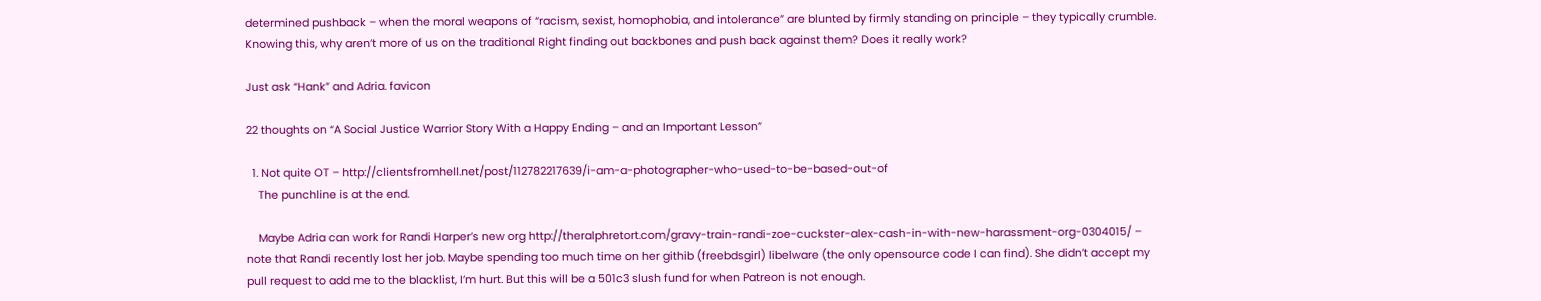determined pushback – when the moral weapons of “racism, sexist, homophobia, and intolerance” are blunted by firmly standing on principle – they typically crumble. Knowing this, why aren’t more of us on the traditional Right finding out backbones and push back against them? Does it really work?

Just ask “Hank” and Adria. favicon

22 thoughts on “A Social Justice Warrior Story With a Happy Ending – and an Important Lesson”

  1. Not quite OT – http://clientsfromhell.net/post/112782217639/i-am-a-photographer-who-used-to-be-based-out-of
    The punchline is at the end.

    Maybe Adria can work for Randi Harper’s new org http://theralphretort.com/gravy-train-randi-zoe-cuckster-alex-cash-in-with-new-harassment-org-0304015/ – note that Randi recently lost her job. Maybe spending too much time on her githib (freebdsgirl) libelware (the only opensource code I can find). She didn’t accept my pull request to add me to the blacklist, I’m hurt. But this will be a 501c3 slush fund for when Patreon is not enough.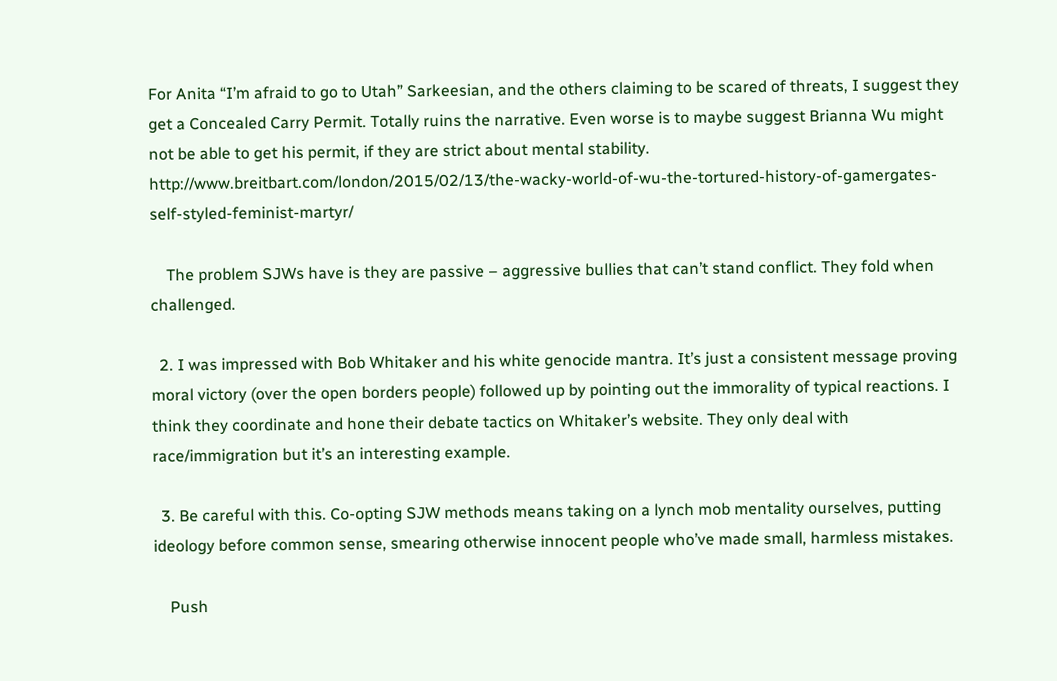For Anita “I’m afraid to go to Utah” Sarkeesian, and the others claiming to be scared of threats, I suggest they get a Concealed Carry Permit. Totally ruins the narrative. Even worse is to maybe suggest Brianna Wu might not be able to get his permit, if they are strict about mental stability. http://www.breitbart.com/london/2015/02/13/the-wacky-world-of-wu-the-tortured-history-of-gamergates-self-styled-feminist-martyr/

    The problem SJWs have is they are passive – aggressive bullies that can’t stand conflict. They fold when challenged.

  2. I was impressed with Bob Whitaker and his white genocide mantra. It’s just a consistent message proving moral victory (over the open borders people) followed up by pointing out the immorality of typical reactions. I think they coordinate and hone their debate tactics on Whitaker’s website. They only deal with race/immigration but it’s an interesting example.

  3. Be careful with this. Co-opting SJW methods means taking on a lynch mob mentality ourselves, putting ideology before common sense, smearing otherwise innocent people who’ve made small, harmless mistakes.

    Push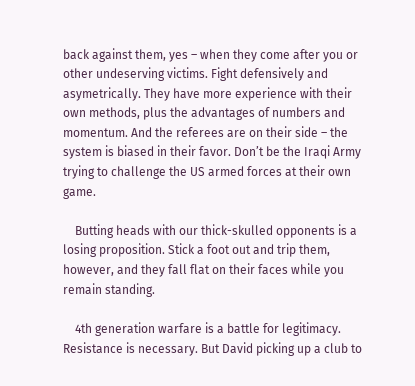back against them, yes – when they come after you or other undeserving victims. Fight defensively and asymetrically. They have more experience with their own methods, plus the advantages of numbers and momentum. And the referees are on their side – the system is biased in their favor. Don’t be the Iraqi Army trying to challenge the US armed forces at their own game.

    Butting heads with our thick-skulled opponents is a losing proposition. Stick a foot out and trip them, however, and they fall flat on their faces while you remain standing.

    4th generation warfare is a battle for legitimacy. Resistance is necessary. But David picking up a club to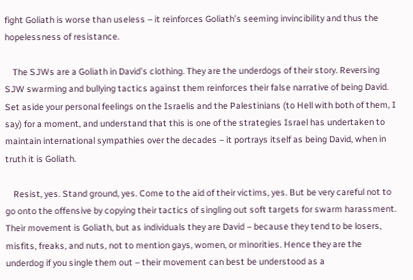fight Goliath is worse than useless – it reinforces Goliath’s seeming invincibility and thus the hopelessness of resistance.

    The SJWs are a Goliath in David’s clothing. They are the underdogs of their story. Reversing SJW swarming and bullying tactics against them reinforces their false narrative of being David. Set aside your personal feelings on the Israelis and the Palestinians (to Hell with both of them, I say) for a moment, and understand that this is one of the strategies Israel has undertaken to maintain international sympathies over the decades – it portrays itself as being David, when in truth it is Goliath.

    Resist, yes. Stand ground, yes. Come to the aid of their victims, yes. But be very careful not to go onto the offensive by copying their tactics of singling out soft targets for swarm harassment. Their movement is Goliath, but as individuals they are David – because they tend to be losers, misfits, freaks, and nuts, not to mention gays, women, or minorities. Hence they are the underdog if you single them out – their movement can best be understood as a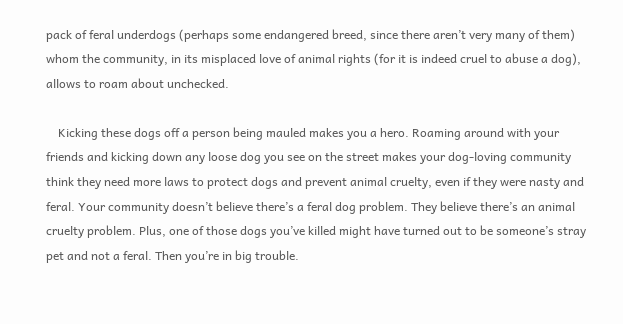pack of feral underdogs (perhaps some endangered breed, since there aren’t very many of them) whom the community, in its misplaced love of animal rights (for it is indeed cruel to abuse a dog), allows to roam about unchecked.

    Kicking these dogs off a person being mauled makes you a hero. Roaming around with your friends and kicking down any loose dog you see on the street makes your dog-loving community think they need more laws to protect dogs and prevent animal cruelty, even if they were nasty and feral. Your community doesn’t believe there’s a feral dog problem. They believe there’s an animal cruelty problem. Plus, one of those dogs you’ve killed might have turned out to be someone’s stray pet and not a feral. Then you’re in big trouble.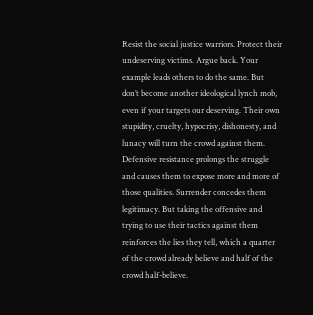Resist the social justice warriors. Protect their undeserving victims. Argue back. Your example leads others to do the same. But don’t become another ideological lynch mob, even if your targets our deserving. Their own stupidity, cruelty, hypocrisy, dishonesty, and lunacy will turn the crowd against them. Defensive resistance prolongs the struggle and causes them to expose more and more of those qualities. Surrender concedes them legitimacy. But taking the offensive and trying to use their tactics against them reinforces the lies they tell, which a quarter of the crowd already believe and half of the crowd half-believe.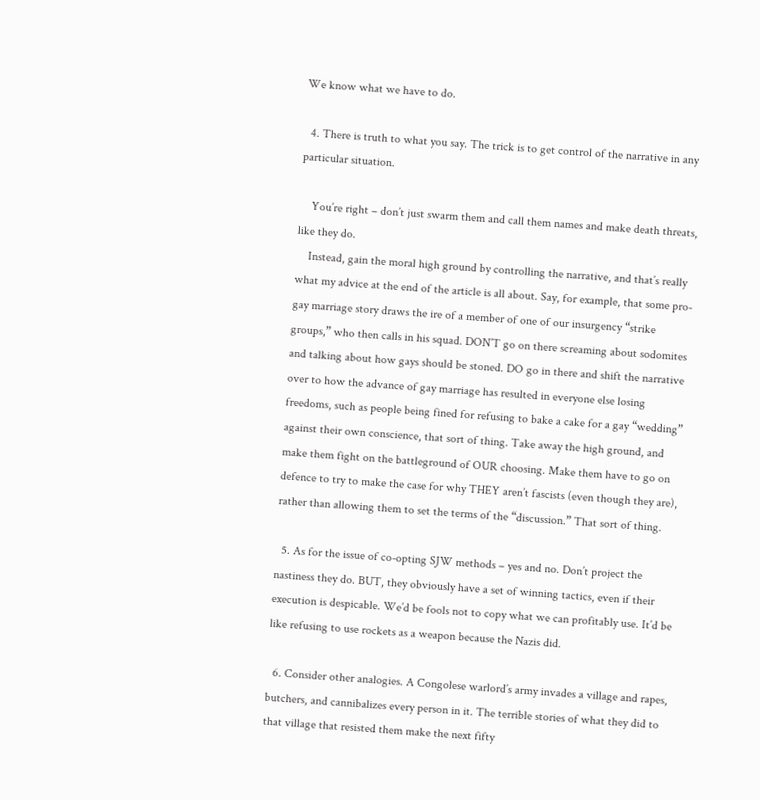We know what we have to do.

  4. There is truth to what you say. The trick is to get control of the narrative in any particular situation.

    You’re right – don’t just swarm them and call them names and make death threats, like they do.
    Instead, gain the moral high ground by controlling the narrative, and that’s really what my advice at the end of the article is all about. Say, for example, that some pro-gay marriage story draws the ire of a member of one of our insurgency “strike groups,” who then calls in his squad. DON’T go on there screaming about sodomites and talking about how gays should be stoned. DO go in there and shift the narrative over to how the advance of gay marriage has resulted in everyone else losing freedoms, such as people being fined for refusing to bake a cake for a gay “wedding” against their own conscience, that sort of thing. Take away the high ground, and make them fight on the battleground of OUR choosing. Make them have to go on defence to try to make the case for why THEY aren’t fascists (even though they are), rather than allowing them to set the terms of the “discussion.” That sort of thing.

  5. As for the issue of co-opting SJW methods – yes and no. Don’t project the nastiness they do. BUT, they obviously have a set of winning tactics, even if their execution is despicable. We’d be fools not to copy what we can profitably use. It’d be like refusing to use rockets as a weapon because the Nazis did.

  6. Consider other analogies. A Congolese warlord’s army invades a village and rapes, butchers, and cannibalizes every person in it. The terrible stories of what they did to that village that resisted them make the next fifty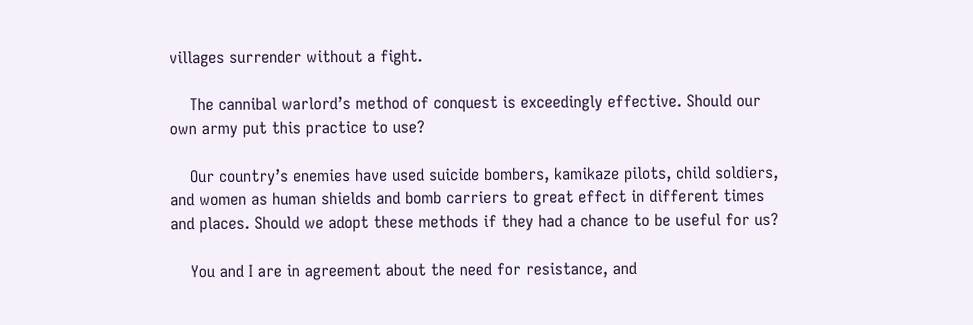villages surrender without a fight.

    The cannibal warlord’s method of conquest is exceedingly effective. Should our own army put this practice to use?

    Our country’s enemies have used suicide bombers, kamikaze pilots, child soldiers, and women as human shields and bomb carriers to great effect in different times and places. Should we adopt these methods if they had a chance to be useful for us?

    You and I are in agreement about the need for resistance, and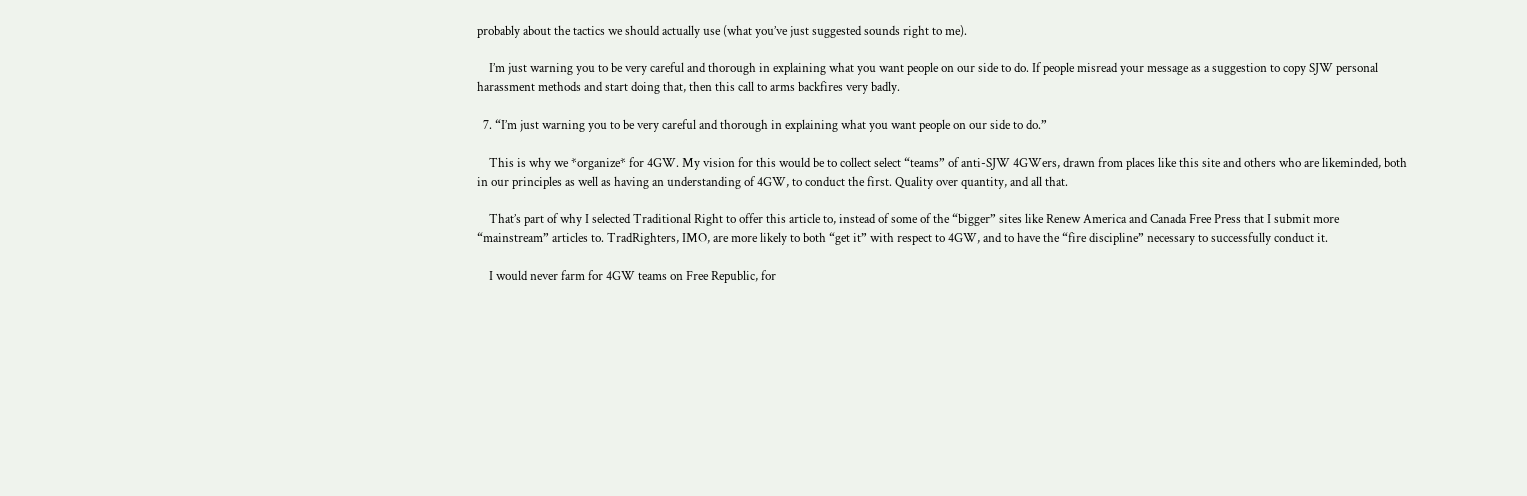probably about the tactics we should actually use (what you’ve just suggested sounds right to me).

    I’m just warning you to be very careful and thorough in explaining what you want people on our side to do. If people misread your message as a suggestion to copy SJW personal harassment methods and start doing that, then this call to arms backfires very badly.

  7. “I’m just warning you to be very careful and thorough in explaining what you want people on our side to do.”

    This is why we *organize* for 4GW. My vision for this would be to collect select “teams” of anti-SJW 4GWers, drawn from places like this site and others who are likeminded, both in our principles as well as having an understanding of 4GW, to conduct the first. Quality over quantity, and all that.

    That’s part of why I selected Traditional Right to offer this article to, instead of some of the “bigger” sites like Renew America and Canada Free Press that I submit more “mainstream” articles to. TradRighters, IMO, are more likely to both “get it” with respect to 4GW, and to have the “fire discipline” necessary to successfully conduct it.

    I would never farm for 4GW teams on Free Republic, for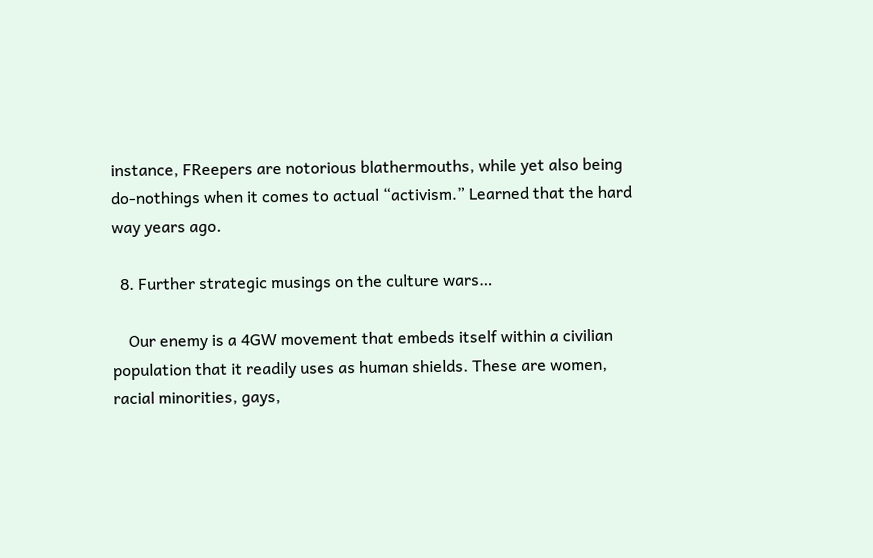instance, FReepers are notorious blathermouths, while yet also being do-nothings when it comes to actual “activism.” Learned that the hard way years ago.

  8. Further strategic musings on the culture wars…

    Our enemy is a 4GW movement that embeds itself within a civilian population that it readily uses as human shields. These are women, racial minorities, gays,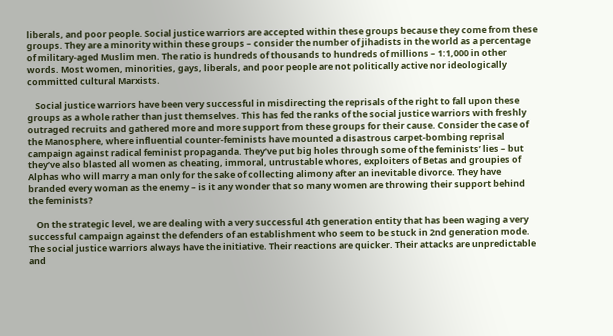liberals, and poor people. Social justice warriors are accepted within these groups because they come from these groups. They are a minority within these groups – consider the number of jihadists in the world as a percentage of military-aged Muslim men. The ratio is hundreds of thousands to hundreds of millions – 1:1,000 in other words. Most women, minorities, gays, liberals, and poor people are not politically active nor ideologically committed cultural Marxists.

    Social justice warriors have been very successful in misdirecting the reprisals of the right to fall upon these groups as a whole rather than just themselves. This has fed the ranks of the social justice warriors with freshly outraged recruits and gathered more and more support from these groups for their cause. Consider the case of the Manosphere, where influential counter-feminists have mounted a disastrous carpet-bombing reprisal campaign against radical feminist propaganda. They’ve put big holes through some of the feminists’ lies – but they’ve also blasted all women as cheating, immoral, untrustable whores, exploiters of Betas and groupies of Alphas who will marry a man only for the sake of collecting alimony after an inevitable divorce. They have branded every woman as the enemy – is it any wonder that so many women are throwing their support behind the feminists?

    On the strategic level, we are dealing with a very successful 4th generation entity that has been waging a very successful campaign against the defenders of an establishment who seem to be stuck in 2nd generation mode. The social justice warriors always have the initiative. Their reactions are quicker. Their attacks are unpredictable and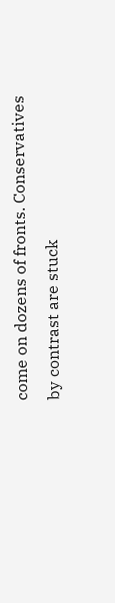come on dozens of fronts. Conservatives by contrast are stuck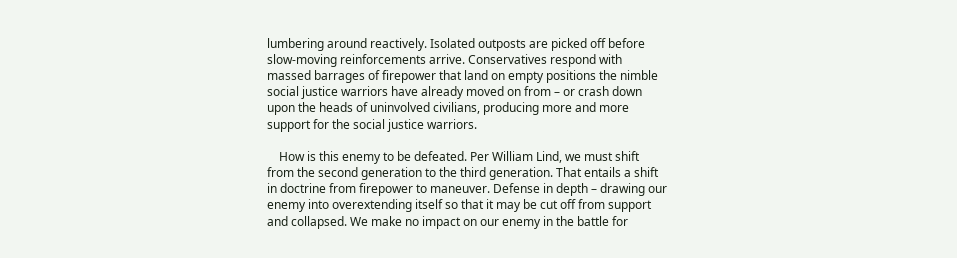lumbering around reactively. Isolated outposts are picked off before slow-moving reinforcements arrive. Conservatives respond with massed barrages of firepower that land on empty positions the nimble social justice warriors have already moved on from – or crash down upon the heads of uninvolved civilians, producing more and more support for the social justice warriors.

    How is this enemy to be defeated. Per William Lind, we must shift from the second generation to the third generation. That entails a shift in doctrine from firepower to maneuver. Defense in depth – drawing our enemy into overextending itself so that it may be cut off from support and collapsed. We make no impact on our enemy in the battle for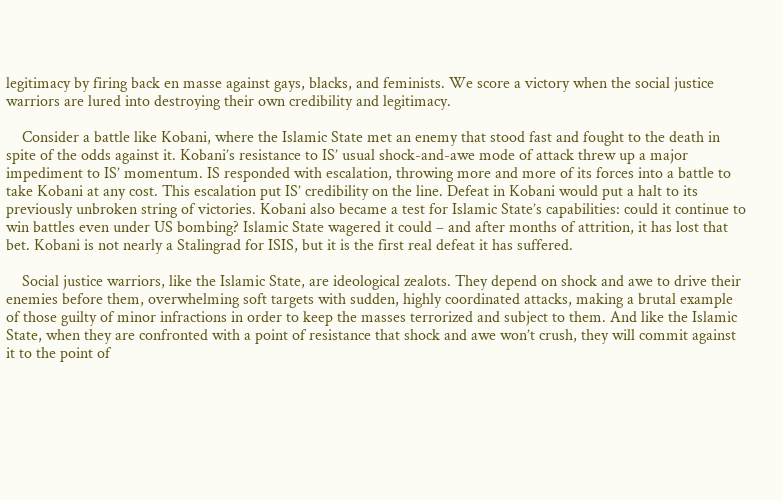legitimacy by firing back en masse against gays, blacks, and feminists. We score a victory when the social justice warriors are lured into destroying their own credibility and legitimacy.

    Consider a battle like Kobani, where the Islamic State met an enemy that stood fast and fought to the death in spite of the odds against it. Kobani’s resistance to IS’ usual shock-and-awe mode of attack threw up a major impediment to IS’ momentum. IS responded with escalation, throwing more and more of its forces into a battle to take Kobani at any cost. This escalation put IS’ credibility on the line. Defeat in Kobani would put a halt to its previously unbroken string of victories. Kobani also became a test for Islamic State’s capabilities: could it continue to win battles even under US bombing? Islamic State wagered it could – and after months of attrition, it has lost that bet. Kobani is not nearly a Stalingrad for ISIS, but it is the first real defeat it has suffered.

    Social justice warriors, like the Islamic State, are ideological zealots. They depend on shock and awe to drive their enemies before them, overwhelming soft targets with sudden, highly coordinated attacks, making a brutal example of those guilty of minor infractions in order to keep the masses terrorized and subject to them. And like the Islamic State, when they are confronted with a point of resistance that shock and awe won’t crush, they will commit against it to the point of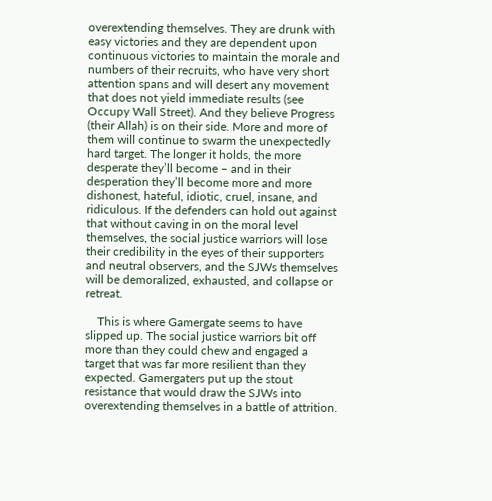overextending themselves. They are drunk with easy victories and they are dependent upon continuous victories to maintain the morale and numbers of their recruits, who have very short attention spans and will desert any movement that does not yield immediate results (see Occupy Wall Street). And they believe Progress (their Allah) is on their side. More and more of them will continue to swarm the unexpectedly hard target. The longer it holds, the more desperate they’ll become – and in their desperation they’ll become more and more dishonest, hateful, idiotic, cruel, insane, and ridiculous. If the defenders can hold out against that without caving in on the moral level themselves, the social justice warriors will lose their credibility in the eyes of their supporters and neutral observers, and the SJWs themselves will be demoralized, exhausted, and collapse or retreat.

    This is where Gamergate seems to have slipped up. The social justice warriors bit off more than they could chew and engaged a target that was far more resilient than they expected. Gamergaters put up the stout resistance that would draw the SJWs into overextending themselves in a battle of attrition.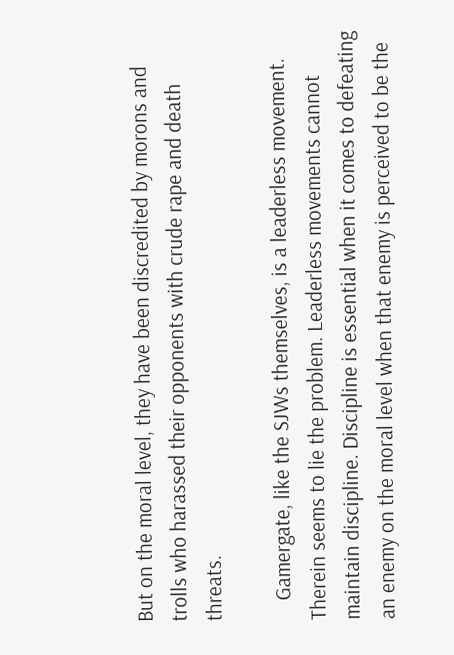But on the moral level, they have been discredited by morons and trolls who harassed their opponents with crude rape and death threats.

    Gamergate, like the SJWs themselves, is a leaderless movement. Therein seems to lie the problem. Leaderless movements cannot maintain discipline. Discipline is essential when it comes to defeating an enemy on the moral level when that enemy is perceived to be the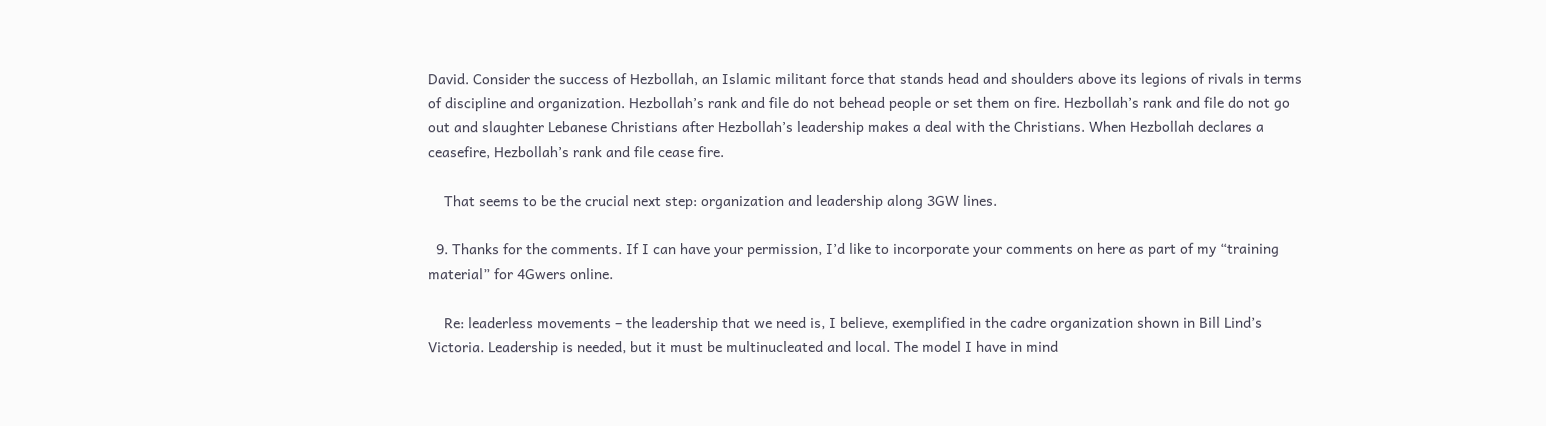David. Consider the success of Hezbollah, an Islamic militant force that stands head and shoulders above its legions of rivals in terms of discipline and organization. Hezbollah’s rank and file do not behead people or set them on fire. Hezbollah’s rank and file do not go out and slaughter Lebanese Christians after Hezbollah’s leadership makes a deal with the Christians. When Hezbollah declares a ceasefire, Hezbollah’s rank and file cease fire.

    That seems to be the crucial next step: organization and leadership along 3GW lines.

  9. Thanks for the comments. If I can have your permission, I’d like to incorporate your comments on here as part of my “training material” for 4Gwers online.

    Re: leaderless movements – the leadership that we need is, I believe, exemplified in the cadre organization shown in Bill Lind’s Victoria. Leadership is needed, but it must be multinucleated and local. The model I have in mind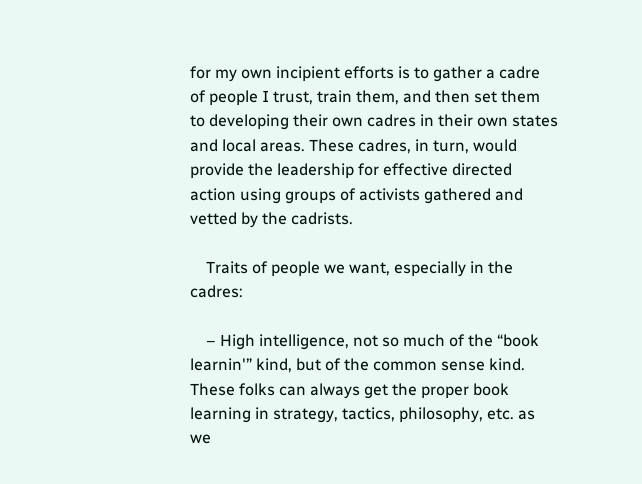for my own incipient efforts is to gather a cadre of people I trust, train them, and then set them to developing their own cadres in their own states and local areas. These cadres, in turn, would provide the leadership for effective directed action using groups of activists gathered and vetted by the cadrists.

    Traits of people we want, especially in the cadres:

    – High intelligence, not so much of the “book learnin'” kind, but of the common sense kind. These folks can always get the proper book learning in strategy, tactics, philosophy, etc. as we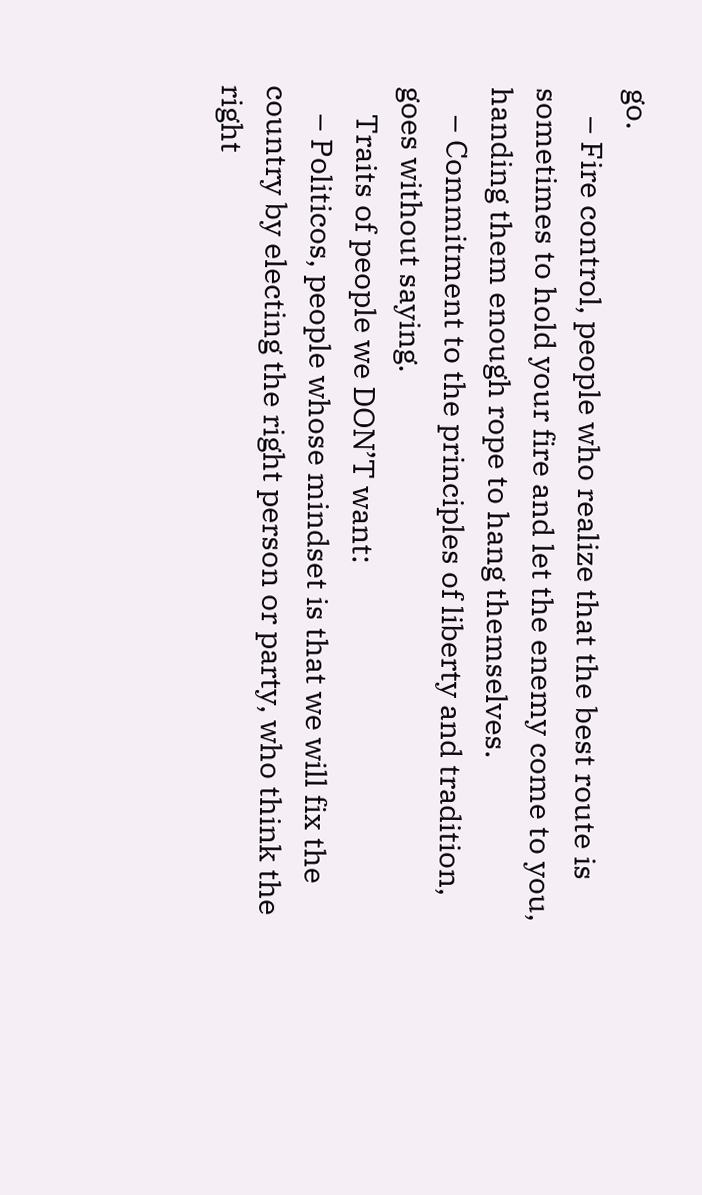go.
    – Fire control, people who realize that the best route is sometimes to hold your fire and let the enemy come to you, handing them enough rope to hang themselves.
    – Commitment to the principles of liberty and tradition, goes without saying.
    Traits of people we DON’T want:
    – Politicos, people whose mindset is that we will fix the country by electing the right person or party, who think the right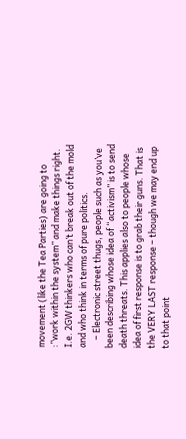movement (like the Tea Parties) are going to :”work within the system” and make things right. I.e. 2GW thinkers who can’t break out of the mold and who think in terms of pure politics.
    – Electronic street thugs, people such as you’ve been describing whose idea of “activism” is to send death threats. This applies also to people whose idea of first response is to grab their guns. That is the VERY LAST response – though we may end up to that point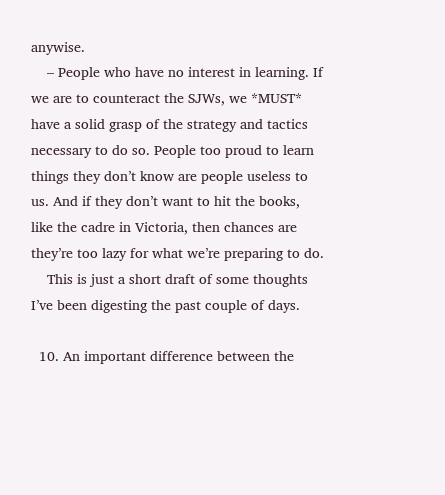anywise.
    – People who have no interest in learning. If we are to counteract the SJWs, we *MUST* have a solid grasp of the strategy and tactics necessary to do so. People too proud to learn things they don’t know are people useless to us. And if they don’t want to hit the books, like the cadre in Victoria, then chances are they’re too lazy for what we’re preparing to do.
    This is just a short draft of some thoughts I’ve been digesting the past couple of days.

  10. An important difference between the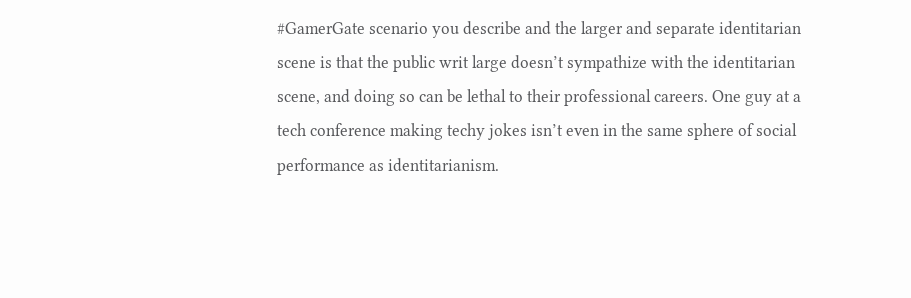#GamerGate scenario you describe and the larger and separate identitarian scene is that the public writ large doesn’t sympathize with the identitarian scene, and doing so can be lethal to their professional careers. One guy at a tech conference making techy jokes isn’t even in the same sphere of social performance as identitarianism.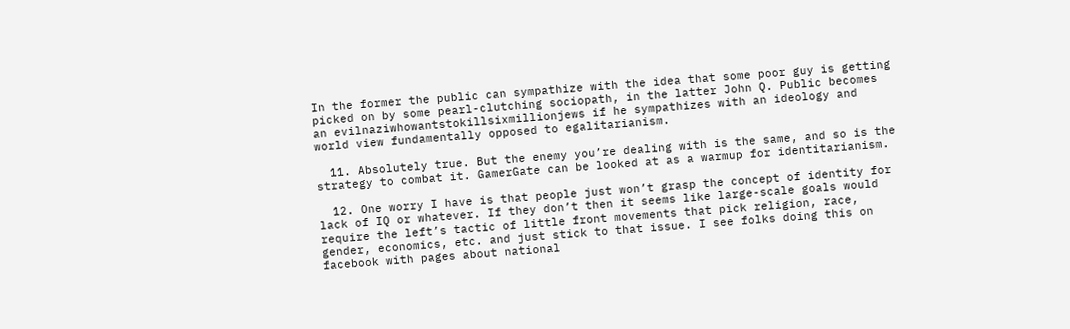In the former the public can sympathize with the idea that some poor guy is getting picked on by some pearl-clutching sociopath, in the latter John Q. Public becomes an evilnaziwhowantstokillsixmillionjews if he sympathizes with an ideology and world view fundamentally opposed to egalitarianism.

  11. Absolutely true. But the enemy you’re dealing with is the same, and so is the strategy to combat it. GamerGate can be looked at as a warmup for identitarianism.

  12. One worry I have is that people just won’t grasp the concept of identity for lack of IQ or whatever. If they don’t then it seems like large-scale goals would require the left’s tactic of little front movements that pick religion, race, gender, economics, etc. and just stick to that issue. I see folks doing this on facebook with pages about national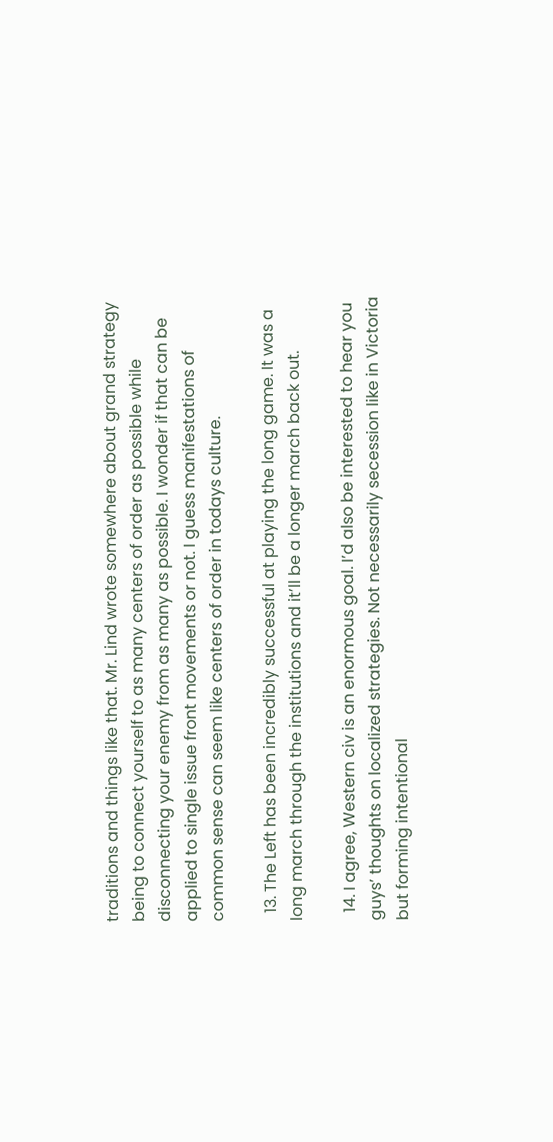traditions and things like that. Mr. Lind wrote somewhere about grand strategy being to connect yourself to as many centers of order as possible while disconnecting your enemy from as many as possible. I wonder if that can be applied to single issue front movements or not. I guess manifestations of common sense can seem like centers of order in todays culture.

  13. The Left has been incredibly successful at playing the long game. It was a long march through the institutions and it’ll be a longer march back out.

  14. I agree, Western civ is an enormous goal. I’d also be interested to hear you guys’ thoughts on localized strategies. Not necessarily secession like in Victoria but forming intentional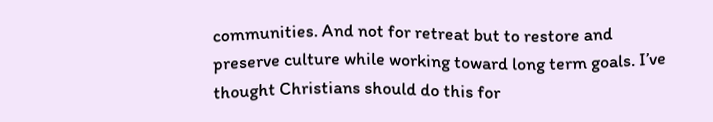communities. And not for retreat but to restore and preserve culture while working toward long term goals. I’ve thought Christians should do this for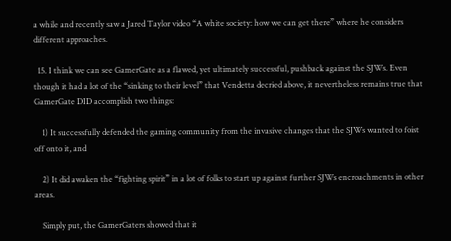a while and recently saw a Jared Taylor video “A white society: how we can get there” where he considers different approaches.

  15. I think we can see GamerGate as a flawed, yet ultimately successful, pushback against the SJWs. Even though it had a lot of the “sinking to their level” that Vendetta decried above, it nevertheless remains true that GamerGate DID accomplish two things:

    1) It successfully defended the gaming community from the invasive changes that the SJWs wanted to foist off onto it, and

    2) It did awaken the “fighting spirit” in a lot of folks to start up against further SJWs encroachments in other areas.

    Simply put, the GamerGaters showed that it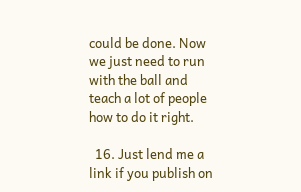could be done. Now we just need to run with the ball and teach a lot of people how to do it right.

  16. Just lend me a link if you publish on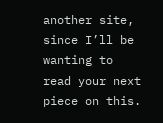another site, since I’ll be wanting to read your next piece on this.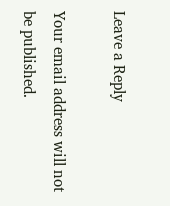Leave a Reply

Your email address will not be published.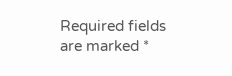Required fields are marked *